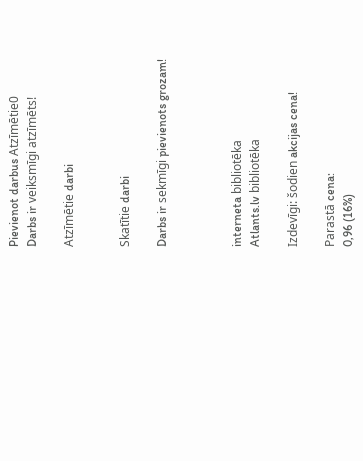Pievienot darbus Atzīmētie0
Darbs ir veiksmīgi atzīmēts!

Atzīmētie darbi


Skatītie darbi

Darbs ir sekmīgi pievienots grozam!



interneta bibliotēka
Atlants.lv bibliotēka

Izdevīgi: šodien akcijas cena!

Parastā cena:
0,96 (16%)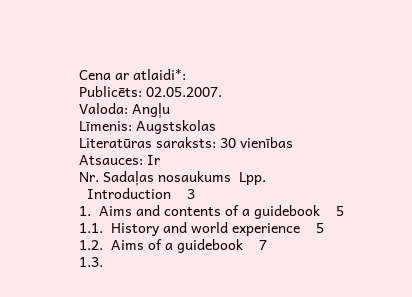Cena ar atlaidi*:
Publicēts: 02.05.2007.
Valoda: Angļu
Līmenis: Augstskolas
Literatūras saraksts: 30 vienības
Atsauces: Ir
Nr. Sadaļas nosaukums  Lpp.
  Introduction    3
1.  Aims and contents of a guidebook    5
1.1.  History and world experience    5
1.2.  Aims of a guidebook    7
1.3.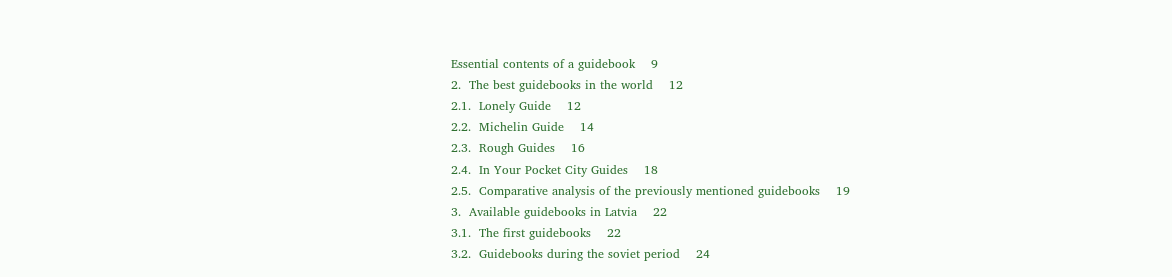Essential contents of a guidebook    9
2.  The best guidebooks in the world    12
2.1.  Lonely Guide    12
2.2.  Michelin Guide    14
2.3.  Rough Guides    16
2.4.  In Your Pocket City Guides    18
2.5.  Comparative analysis of the previously mentioned guidebooks    19
3.  Available guidebooks in Latvia    22
3.1.  The first guidebooks    22
3.2.  Guidebooks during the soviet period    24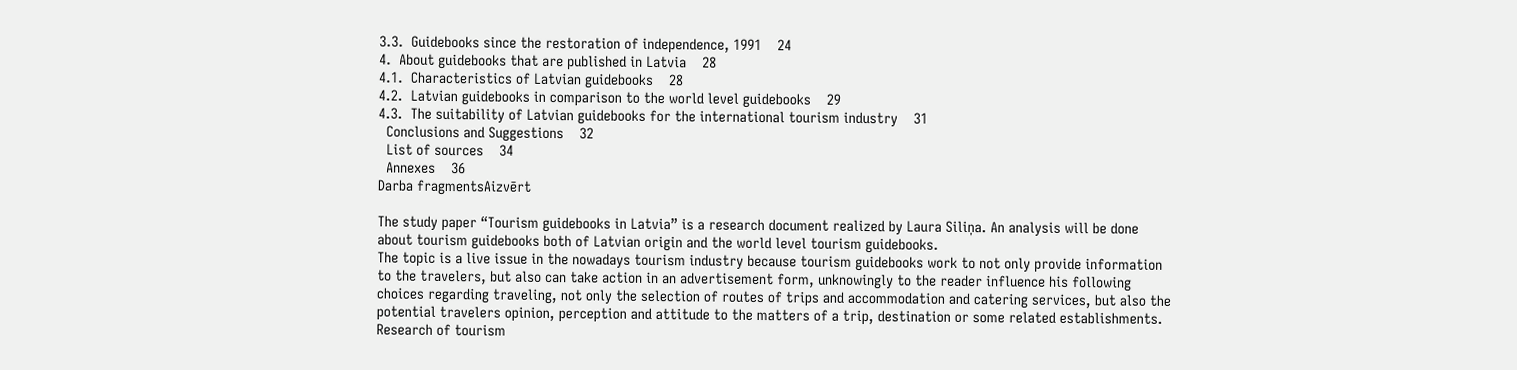3.3.  Guidebooks since the restoration of independence, 1991    24
4.  About guidebooks that are published in Latvia    28
4.1.  Characteristics of Latvian guidebooks    28
4.2.  Latvian guidebooks in comparison to the world level guidebooks    29
4.3.  The suitability of Latvian guidebooks for the international tourism industry    31
  Conclusions and Suggestions    32
  List of sources    34
  Annexes    36
Darba fragmentsAizvērt

The study paper “Tourism guidebooks in Latvia” is a research document realized by Laura Siliņa. An analysis will be done about tourism guidebooks both of Latvian origin and the world level tourism guidebooks.
The topic is a live issue in the nowadays tourism industry because tourism guidebooks work to not only provide information to the travelers, but also can take action in an advertisement form, unknowingly to the reader influence his following choices regarding traveling, not only the selection of routes of trips and accommodation and catering services, but also the potential travelers opinion, perception and attitude to the matters of a trip, destination or some related establishments.
Research of tourism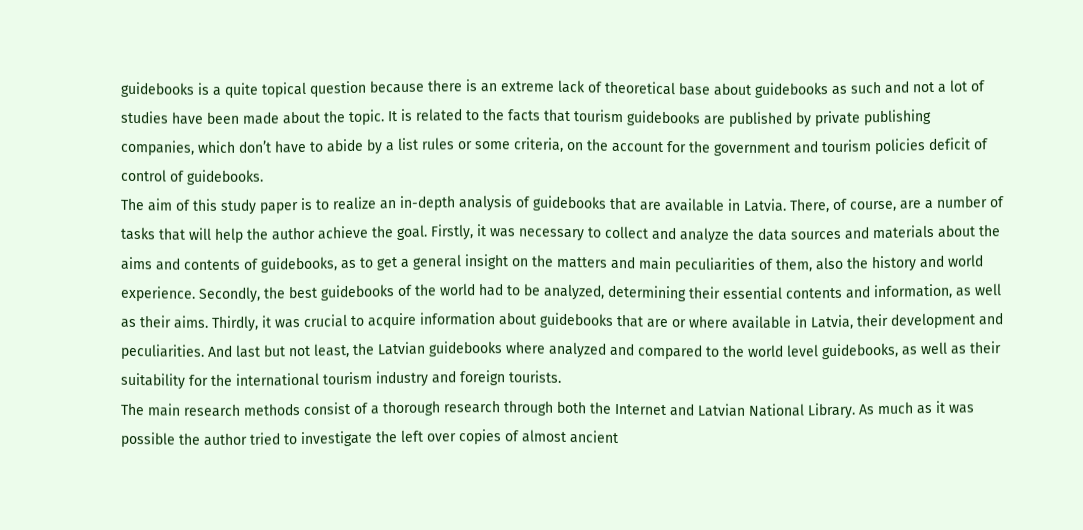guidebooks is a quite topical question because there is an extreme lack of theoretical base about guidebooks as such and not a lot of studies have been made about the topic. It is related to the facts that tourism guidebooks are published by private publishing companies, which don’t have to abide by a list rules or some criteria, on the account for the government and tourism policies deficit of control of guidebooks.
The aim of this study paper is to realize an in-depth analysis of guidebooks that are available in Latvia. There, of course, are a number of tasks that will help the author achieve the goal. Firstly, it was necessary to collect and analyze the data sources and materials about the aims and contents of guidebooks, as to get a general insight on the matters and main peculiarities of them, also the history and world experience. Secondly, the best guidebooks of the world had to be analyzed, determining their essential contents and information, as well as their aims. Thirdly, it was crucial to acquire information about guidebooks that are or where available in Latvia, their development and peculiarities. And last but not least, the Latvian guidebooks where analyzed and compared to the world level guidebooks, as well as their suitability for the international tourism industry and foreign tourists.
The main research methods consist of a thorough research through both the Internet and Latvian National Library. As much as it was possible the author tried to investigate the left over copies of almost ancient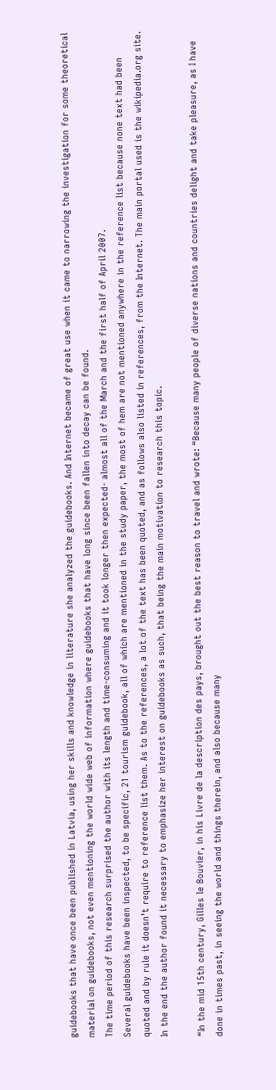guidebooks that have once been published in Latvia, using her skills and knowledge in literature she analyzed the guidebooks. And Internet became of great use when it came to narrowing the investigation for some theoretical material on guidebooks, not even mentioning the world wide web of information where guidebooks that have long since been fallen into decay can be found.
The time period of this research surprised the author with its length and time-consuming and it took longer then expected- almost all of the March and the first half of April 2007.
Several guidebooks have been inspected, to be specific, 21 tourism guidebook, all of which are mentioned in the study paper, the most of hem are not mentioned anywhere in the reference list because none text had been quoted and by rule it doesn’t require to reference list them. As to the references, a lot of the text has been quoted, and as follows also listed in references, from the Internet. The main portal used is the wikipedia.org site.
In the end the author found it necessary to emphasize her interest on guidebooks as such, that being the main motivation to research this topic.

“In the mid 15th century, Gilles le Bouvier, in his Livre de la description des pays, brought out the best reason to travel and wrote: “Because many people of diverse nations and countries delight and take pleasure, as I have done in times past, in seeing the world and things therein, and also because many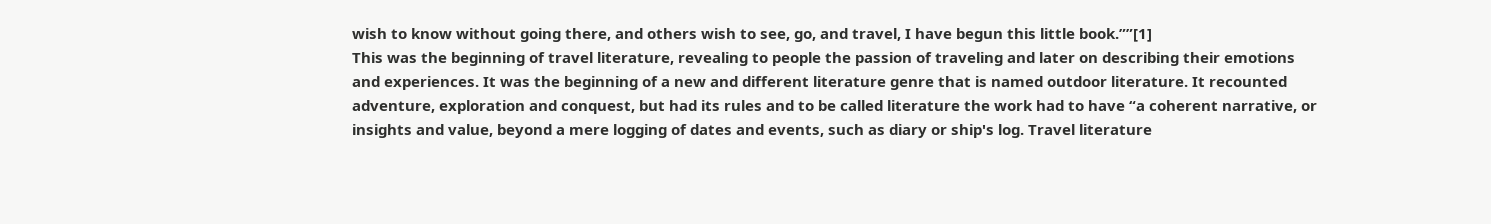wish to know without going there, and others wish to see, go, and travel, I have begun this little book.””[1]
This was the beginning of travel literature, revealing to people the passion of traveling and later on describing their emotions and experiences. It was the beginning of a new and different literature genre that is named outdoor literature. It recounted adventure, exploration and conquest, but had its rules and to be called literature the work had to have “a coherent narrative, or insights and value, beyond a mere logging of dates and events, such as diary or ship's log. Travel literature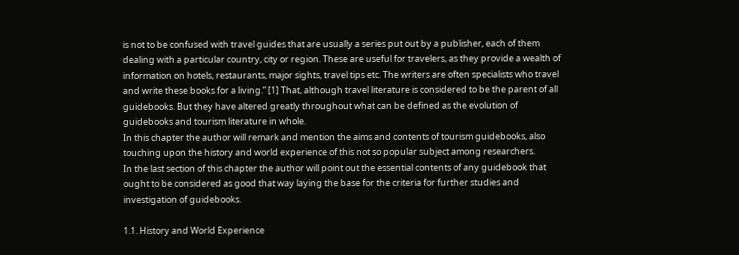is not to be confused with travel guides that are usually a series put out by a publisher, each of them dealing with a particular country, city or region. These are useful for travelers, as they provide a wealth of information on hotels, restaurants, major sights, travel tips etc. The writers are often specialists who travel and write these books for a living.” [1] That, although travel literature is considered to be the parent of all guidebooks. But they have altered greatly throughout what can be defined as the evolution of guidebooks and tourism literature in whole.
In this chapter the author will remark and mention the aims and contents of tourism guidebooks, also touching upon the history and world experience of this not so popular subject among researchers.
In the last section of this chapter the author will point out the essential contents of any guidebook that ought to be considered as good that way laying the base for the criteria for further studies and investigation of guidebooks.

1.1. History and World Experience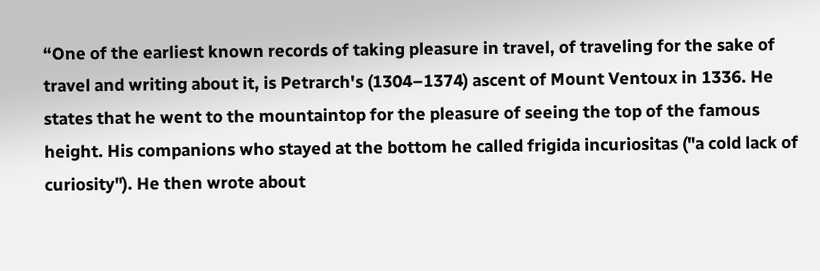“One of the earliest known records of taking pleasure in travel, of traveling for the sake of travel and writing about it, is Petrarch's (1304–1374) ascent of Mount Ventoux in 1336. He states that he went to the mountaintop for the pleasure of seeing the top of the famous height. His companions who stayed at the bottom he called frigida incuriositas ("a cold lack of curiosity"). He then wrote about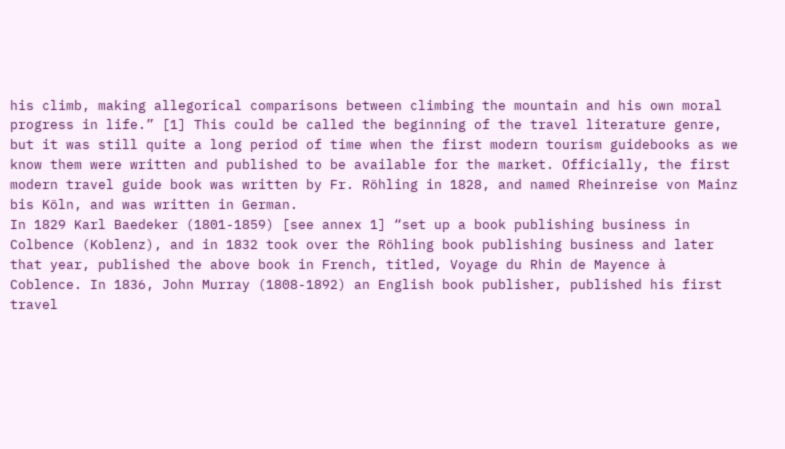his climb, making allegorical comparisons between climbing the mountain and his own moral progress in life.” [1] This could be called the beginning of the travel literature genre, but it was still quite a long period of time when the first modern tourism guidebooks as we know them were written and published to be available for the market. Officially, the first modern travel guide book was written by Fr. Röhling in 1828, and named Rheinreise von Mainz bis Köln, and was written in German.
In 1829 Karl Baedeker (1801-1859) [see annex 1] “set up a book publishing business in Colbence (Koblenz), and in 1832 took over the Röhling book publishing business and later that year, published the above book in French, titled, Voyage du Rhin de Mayence à Coblence. In 1836, John Murray (1808-1892) an English book publisher, published his first travel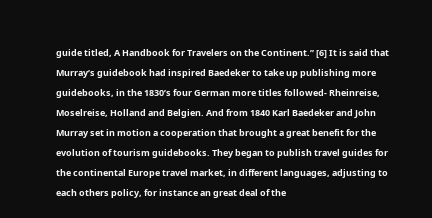guide titled, A Handbook for Travelers on the Continent.” [6] It is said that Murray’s guidebook had inspired Baedeker to take up publishing more guidebooks, in the 1830’s four German more titles followed- Rheinreise, Moselreise, Holland and Belgien. And from 1840 Karl Baedeker and John Murray set in motion a cooperation that brought a great benefit for the evolution of tourism guidebooks. They began to publish travel guides for the continental Europe travel market, in different languages, adjusting to each others policy, for instance an great deal of the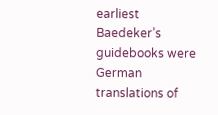earliest Baedeker’s guidebooks were German translations of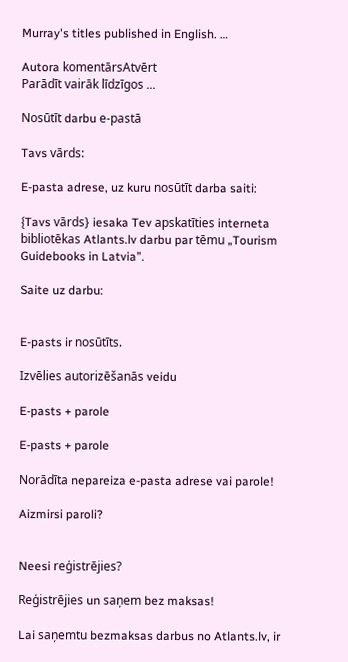Murray's titles published in English. …

Autora komentārsAtvērt
Parādīt vairāk līdzīgos ...

Nosūtīt darbu e-pastā

Tavs vārds:

E-pasta adrese, uz kuru nosūtīt darba saiti:

{Tavs vārds} iesaka Tev apskatīties interneta bibliotēkas Atlants.lv darbu par tēmu „Tourism Guidebooks in Latvia”.

Saite uz darbu:


E-pasts ir nosūtīts.

Izvēlies autorizēšanās veidu

E-pasts + parole

E-pasts + parole

Norādīta nepareiza e-pasta adrese vai parole!

Aizmirsi paroli?


Neesi reģistrējies?

Reģistrējies un saņem bez maksas!

Lai saņemtu bezmaksas darbus no Atlants.lv, ir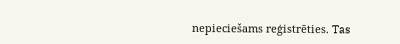nepieciešams reģistrēties. Tas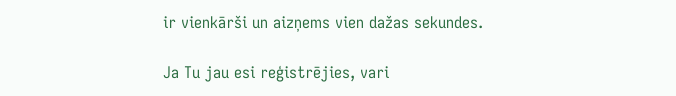ir vienkārši un aizņems vien dažas sekundes.

Ja Tu jau esi reģistrējies, vari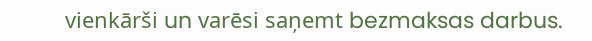vienkārši un varēsi saņemt bezmaksas darbus.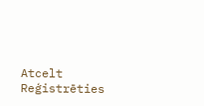Atcelt Reģistrēties